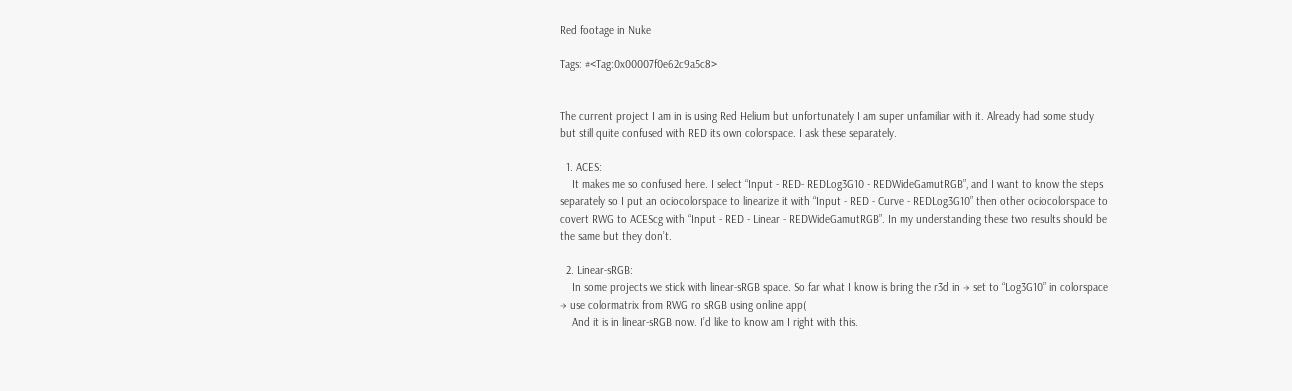Red footage in Nuke

Tags: #<Tag:0x00007f0e62c9a5c8>


The current project I am in is using Red Helium but unfortunately I am super unfamiliar with it. Already had some study but still quite confused with RED its own colorspace. I ask these separately.

  1. ACES:
    It makes me so confused here. I select “Input - RED- REDLog3G10 - REDWideGamutRGB”, and I want to know the steps separately so I put an ociocolorspace to linearize it with “Input - RED - Curve - REDLog3G10” then other ociocolorspace to covert RWG to ACEScg with “Input - RED - Linear - REDWideGamutRGB”. In my understanding these two results should be the same but they don’t.

  2. Linear-sRGB:
    In some projects we stick with linear-sRGB space. So far what I know is bring the r3d in → set to “Log3G10” in colorspace → use colormatrix from RWG ro sRGB using online app(
    And it is in linear-sRGB now. I’d like to know am I right with this.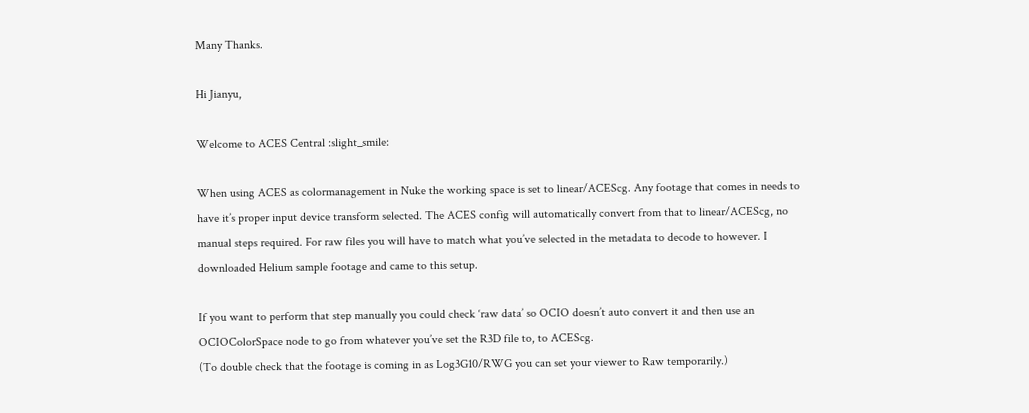Many Thanks.

Hi Jianyu,

Welcome to ACES Central :slight_smile:

When using ACES as colormanagement in Nuke the working space is set to linear/ACEScg. Any footage that comes in needs to have it’s proper input device transform selected. The ACES config will automatically convert from that to linear/ACEScg, no manual steps required. For raw files you will have to match what you’ve selected in the metadata to decode to however. I downloaded Helium sample footage and came to this setup.

If you want to perform that step manually you could check ‘raw data’ so OCIO doesn’t auto convert it and then use an OCIOColorSpace node to go from whatever you’ve set the R3D file to, to ACEScg.
(To double check that the footage is coming in as Log3G10/RWG you can set your viewer to Raw temporarily.)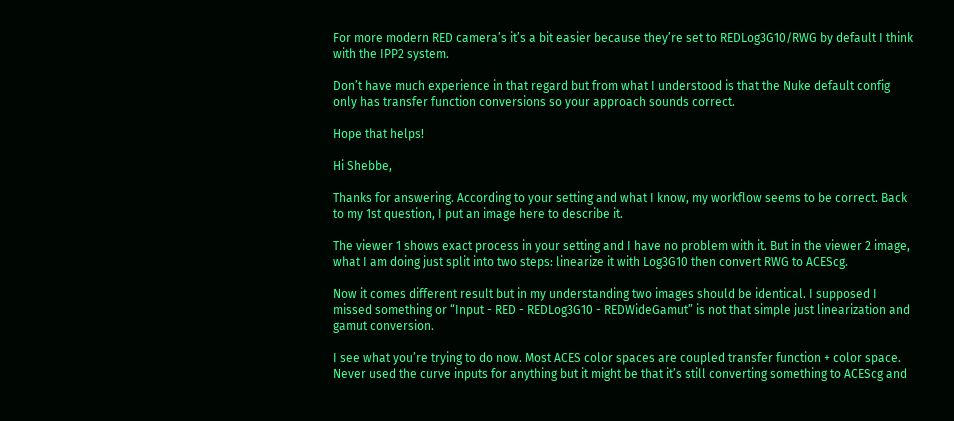For more modern RED camera’s it’s a bit easier because they’re set to REDLog3G10/RWG by default I think with the IPP2 system.

Don’t have much experience in that regard but from what I understood is that the Nuke default config only has transfer function conversions so your approach sounds correct.

Hope that helps!

Hi Shebbe,

Thanks for answering. According to your setting and what I know, my workflow seems to be correct. Back to my 1st question, I put an image here to describe it.

The viewer 1 shows exact process in your setting and I have no problem with it. But in the viewer 2 image, what I am doing just split into two steps: linearize it with Log3G10 then convert RWG to ACEScg.

Now it comes different result but in my understanding two images should be identical. I supposed I missed something or “Input - RED - REDLog3G10 - REDWideGamut” is not that simple just linearization and gamut conversion.

I see what you’re trying to do now. Most ACES color spaces are coupled transfer function + color space.
Never used the curve inputs for anything but it might be that it’s still converting something to ACEScg and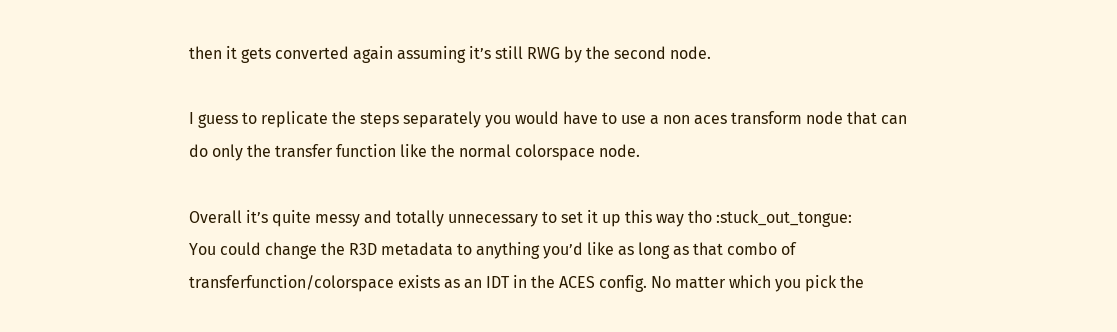then it gets converted again assuming it’s still RWG by the second node.

I guess to replicate the steps separately you would have to use a non aces transform node that can do only the transfer function like the normal colorspace node.

Overall it’s quite messy and totally unnecessary to set it up this way tho :stuck_out_tongue:
You could change the R3D metadata to anything you’d like as long as that combo of transferfunction/colorspace exists as an IDT in the ACES config. No matter which you pick the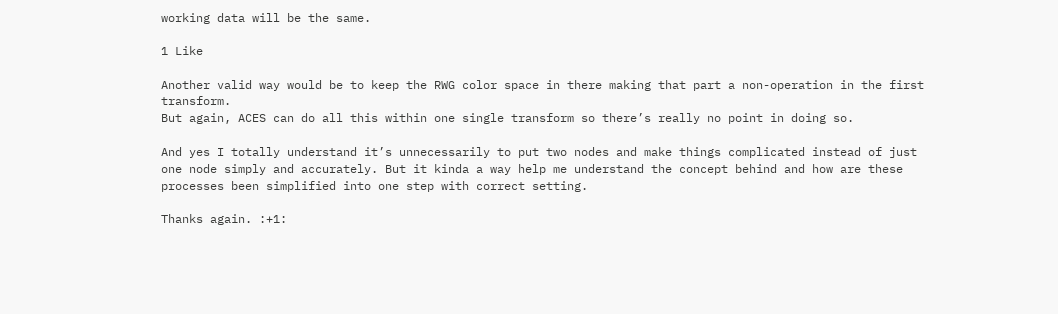working data will be the same.

1 Like

Another valid way would be to keep the RWG color space in there making that part a non-operation in the first transform.
But again, ACES can do all this within one single transform so there’s really no point in doing so.

And yes I totally understand it’s unnecessarily to put two nodes and make things complicated instead of just one node simply and accurately. But it kinda a way help me understand the concept behind and how are these processes been simplified into one step with correct setting.

Thanks again. :+1: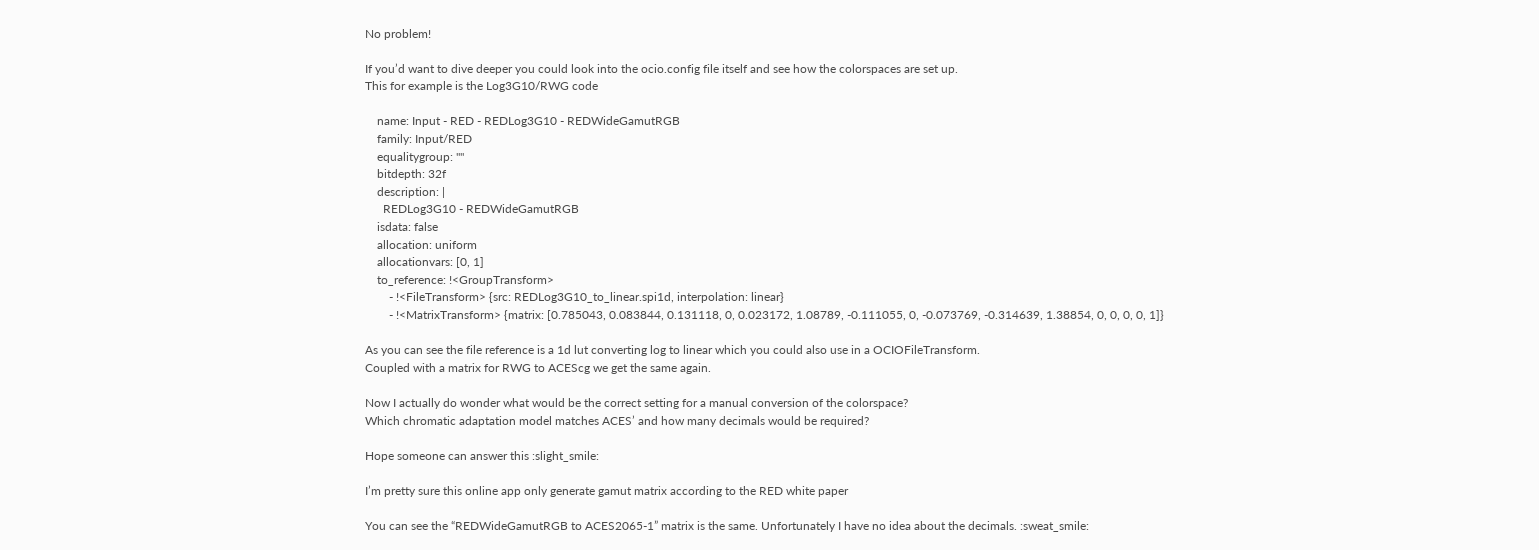No problem!

If you’d want to dive deeper you could look into the ocio.config file itself and see how the colorspaces are set up.
This for example is the Log3G10/RWG code

    name: Input - RED - REDLog3G10 - REDWideGamutRGB
    family: Input/RED
    equalitygroup: ""
    bitdepth: 32f
    description: |
      REDLog3G10 - REDWideGamutRGB
    isdata: false
    allocation: uniform
    allocationvars: [0, 1]
    to_reference: !<GroupTransform>
        - !<FileTransform> {src: REDLog3G10_to_linear.spi1d, interpolation: linear}
        - !<MatrixTransform> {matrix: [0.785043, 0.083844, 0.131118, 0, 0.023172, 1.08789, -0.111055, 0, -0.073769, -0.314639, 1.38854, 0, 0, 0, 0, 1]}

As you can see the file reference is a 1d lut converting log to linear which you could also use in a OCIOFileTransform.
Coupled with a matrix for RWG to ACEScg we get the same again.

Now I actually do wonder what would be the correct setting for a manual conversion of the colorspace?
Which chromatic adaptation model matches ACES’ and how many decimals would be required?

Hope someone can answer this :slight_smile:

I’m pretty sure this online app only generate gamut matrix according to the RED white paper

You can see the “REDWideGamutRGB to ACES2065-1” matrix is the same. Unfortunately I have no idea about the decimals. :sweat_smile: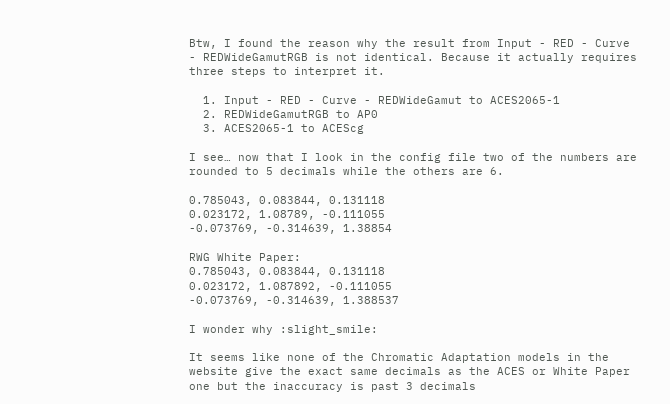Btw, I found the reason why the result from Input - RED - Curve - REDWideGamutRGB is not identical. Because it actually requires three steps to interpret it.

  1. Input - RED - Curve - REDWideGamut to ACES2065-1
  2. REDWideGamutRGB to AP0
  3. ACES2065-1 to ACEScg

I see… now that I look in the config file two of the numbers are rounded to 5 decimals while the others are 6.

0.785043, 0.083844, 0.131118
0.023172, 1.08789, -0.111055
-0.073769, -0.314639, 1.38854

RWG White Paper:
0.785043, 0.083844, 0.131118
0.023172, 1.087892, -0.111055
-0.073769, -0.314639, 1.388537

I wonder why :slight_smile:

It seems like none of the Chromatic Adaptation models in the website give the exact same decimals as the ACES or White Paper one but the inaccuracy is past 3 decimals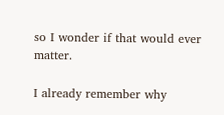so I wonder if that would ever matter.

I already remember why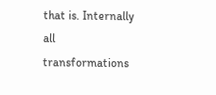that is. Internally all transformations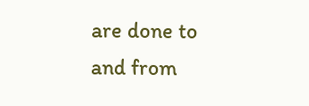are done to and from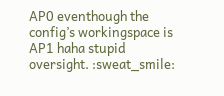AP0 eventhough the config’s workingspace is AP1 haha stupid oversight. :sweat_smile: